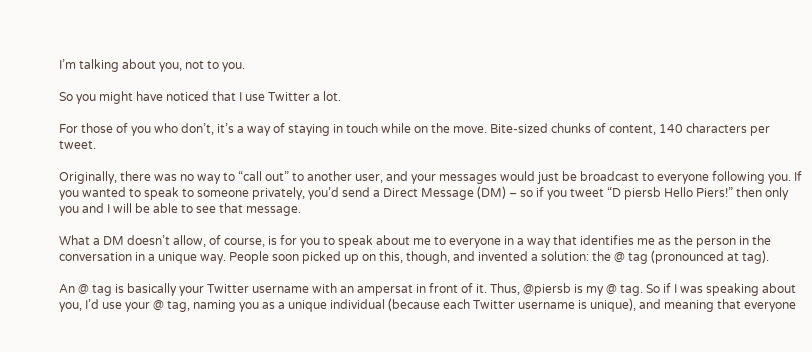I’m talking about you, not to you.

So you might have noticed that I use Twitter a lot.

For those of you who don’t, it’s a way of staying in touch while on the move. Bite-sized chunks of content, 140 characters per tweet.

Originally, there was no way to “call out” to another user, and your messages would just be broadcast to everyone following you. If you wanted to speak to someone privately, you’d send a Direct Message (DM) – so if you tweet “D piersb Hello Piers!” then only you and I will be able to see that message.

What a DM doesn’t allow, of course, is for you to speak about me to everyone in a way that identifies me as the person in the conversation in a unique way. People soon picked up on this, though, and invented a solution: the @ tag (pronounced at tag).

An @ tag is basically your Twitter username with an ampersat in front of it. Thus, @piersb is my @ tag. So if I was speaking about you, I’d use your @ tag, naming you as a unique individual (because each Twitter username is unique), and meaning that everyone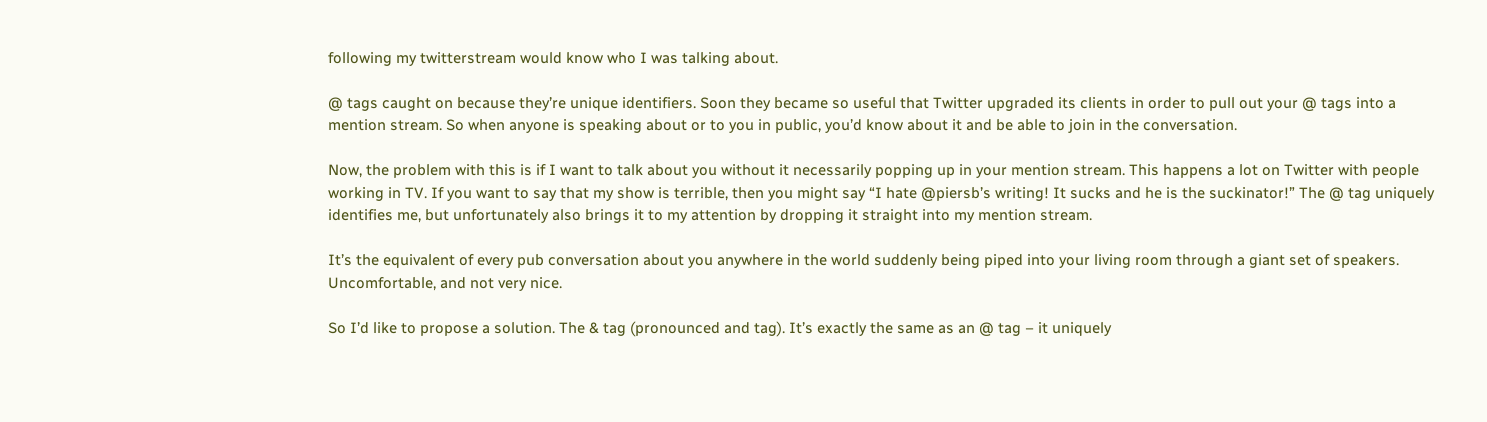following my twitterstream would know who I was talking about.

@ tags caught on because they’re unique identifiers. Soon they became so useful that Twitter upgraded its clients in order to pull out your @ tags into a mention stream. So when anyone is speaking about or to you in public, you’d know about it and be able to join in the conversation.

Now, the problem with this is if I want to talk about you without it necessarily popping up in your mention stream. This happens a lot on Twitter with people working in TV. If you want to say that my show is terrible, then you might say “I hate @piersb’s writing! It sucks and he is the suckinator!” The @ tag uniquely identifies me, but unfortunately also brings it to my attention by dropping it straight into my mention stream.

It’s the equivalent of every pub conversation about you anywhere in the world suddenly being piped into your living room through a giant set of speakers. Uncomfortable, and not very nice.

So I’d like to propose a solution. The & tag (pronounced and tag). It’s exactly the same as an @ tag – it uniquely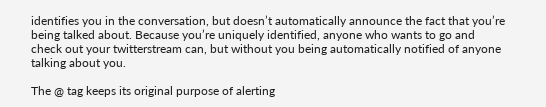identifies you in the conversation, but doesn’t automatically announce the fact that you’re being talked about. Because you’re uniquely identified, anyone who wants to go and check out your twitterstream can, but without you being automatically notified of anyone talking about you.

The @ tag keeps its original purpose of alerting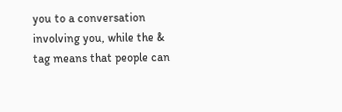you to a conversation involving you, while the & tag means that people can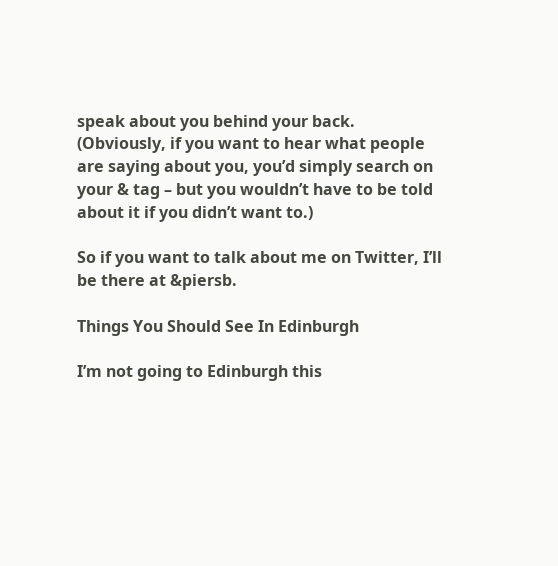speak about you behind your back. (Obviously, if you want to hear what people are saying about you, you’d simply search on your & tag – but you wouldn’t have to be told about it if you didn’t want to.)

So if you want to talk about me on Twitter, I’ll be there at &piersb.

Things You Should See In Edinburgh

I’m not going to Edinburgh this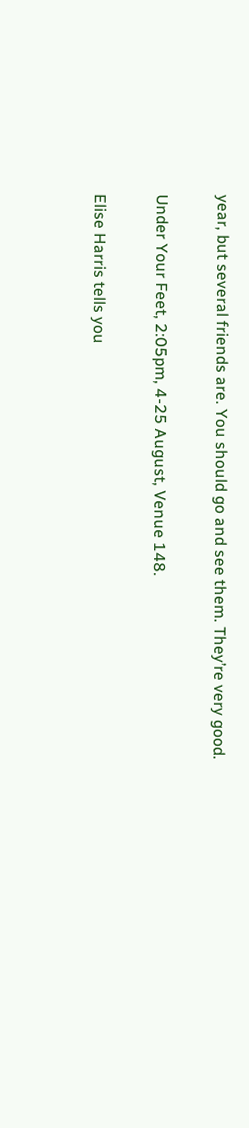year, but several friends are. You should go and see them. They’re very good.

Under Your Feet, 2:05pm, 4-25 August, Venue 148.

Elise Harris tells you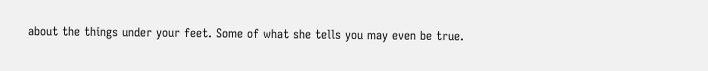about the things under your feet. Some of what she tells you may even be true.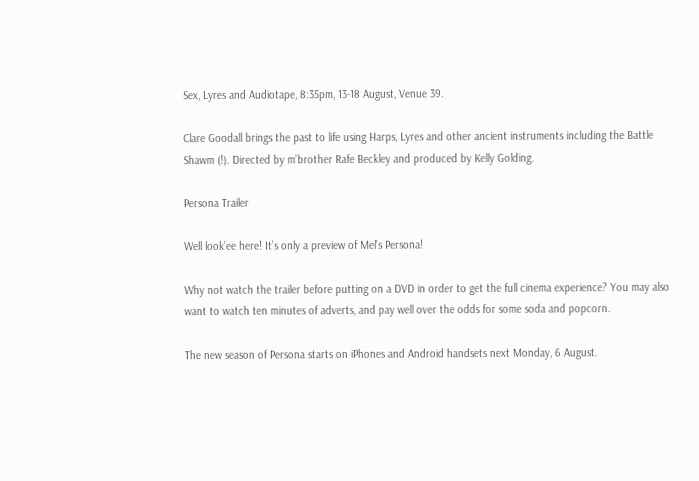Sex, Lyres and Audiotape, 8:35pm, 13-18 August, Venue 39.

Clare Goodall brings the past to life using Harps, Lyres and other ancient instruments including the Battle Shawm (!). Directed by m’brother Rafe Beckley and produced by Kelly Golding.

Persona Trailer

Well look’ee here! It’s only a preview of Mel’s Persona!

Why not watch the trailer before putting on a DVD in order to get the full cinema experience? You may also want to watch ten minutes of adverts, and pay well over the odds for some soda and popcorn.

The new season of Persona starts on iPhones and Android handsets next Monday, 6 August.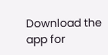Download the app for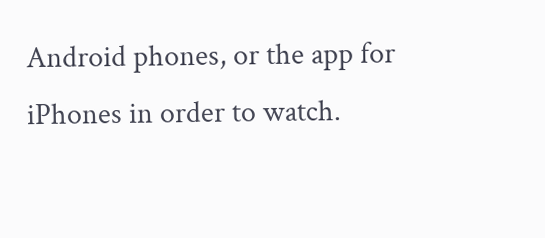Android phones, or the app for iPhones in order to watch.